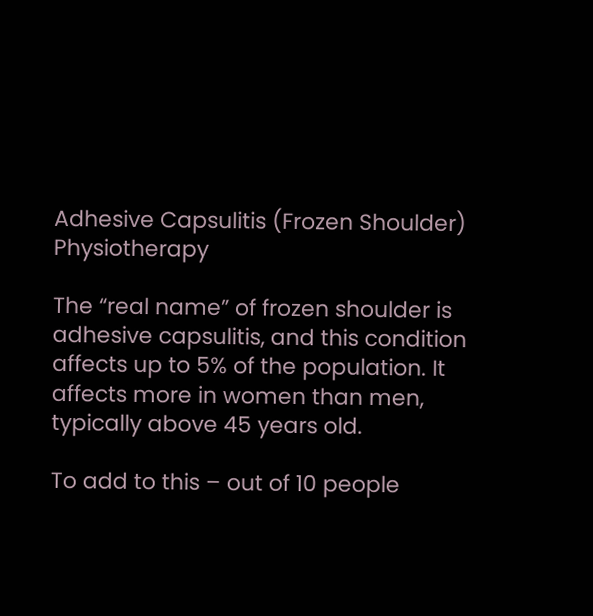Adhesive Capsulitis (Frozen Shoulder) Physiotherapy

The “real name” of frozen shoulder is adhesive capsulitis, and this condition affects up to 5% of the population. It affects more in women than men, typically above 45 years old.

To add to this – out of 10 people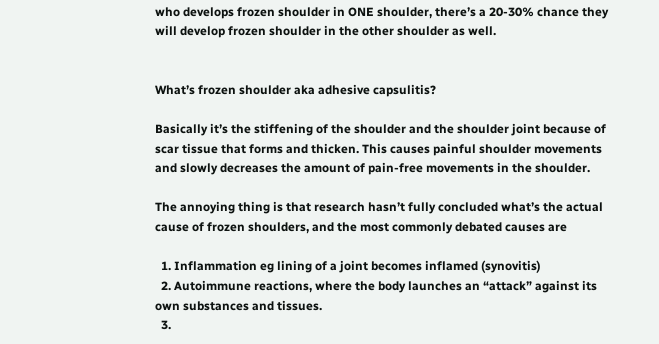who develops frozen shoulder in ONE shoulder, there’s a 20-30% chance they will develop frozen shoulder in the other shoulder as well.


What’s frozen shoulder aka adhesive capsulitis?

Basically it’s the stiffening of the shoulder and the shoulder joint because of scar tissue that forms and thicken. This causes painful shoulder movements and slowly decreases the amount of pain-free movements in the shoulder.

The annoying thing is that research hasn’t fully concluded what’s the actual cause of frozen shoulders, and the most commonly debated causes are

  1. Inflammation eg lining of a joint becomes inflamed (synovitis)
  2. Autoimmune reactions, where the body launches an “attack” against its own substances and tissues.
  3.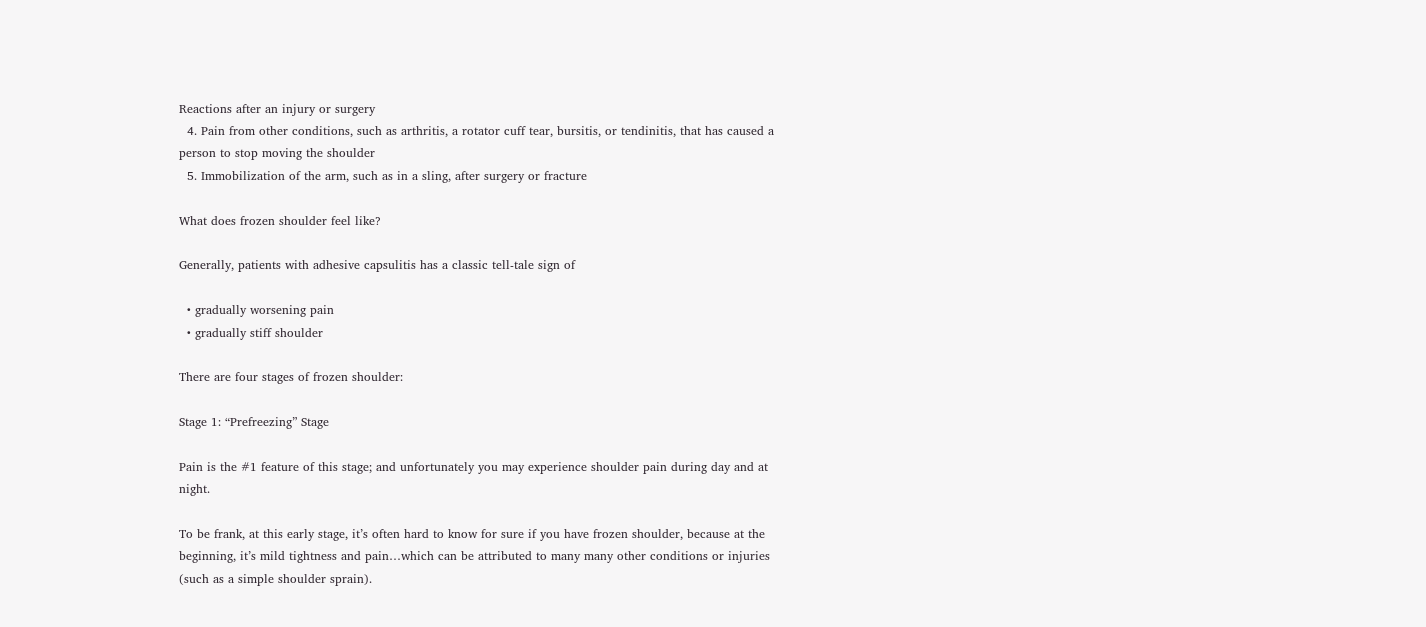Reactions after an injury or surgery
  4. Pain from other conditions, such as arthritis, a rotator cuff tear, bursitis, or tendinitis, that has caused a person to stop moving the shoulder
  5. Immobilization of the arm, such as in a sling, after surgery or fracture

What does frozen shoulder feel like?

Generally, patients with adhesive capsulitis has a classic tell-tale sign of

  • gradually worsening pain
  • gradually stiff shoulder

There are four stages of frozen shoulder:

Stage 1: “Prefreezing” Stage

Pain is the #1 feature of this stage; and unfortunately you may experience shoulder pain during day and at night.

To be frank, at this early stage, it’s often hard to know for sure if you have frozen shoulder, because at the beginning, it’s mild tightness and pain…which can be attributed to many many other conditions or injuries (such as a simple shoulder sprain).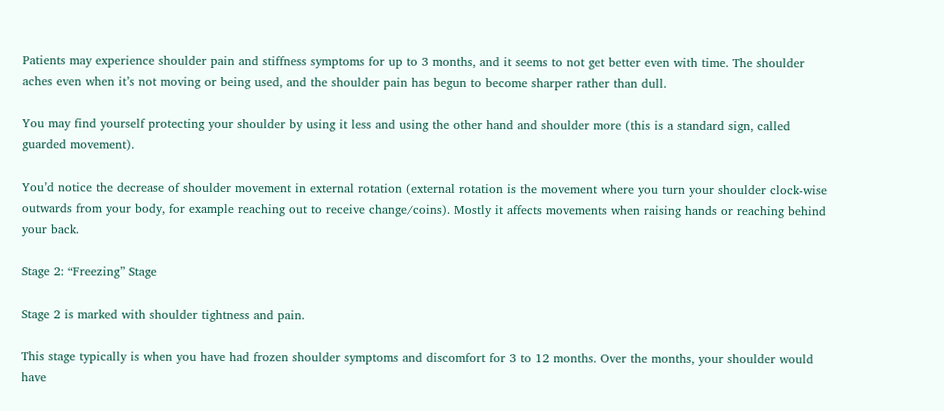Patients may experience shoulder pain and stiffness symptoms for up to 3 months, and it seems to not get better even with time. The shoulder aches even when it’s not moving or being used, and the shoulder pain has begun to become sharper rather than dull.

You may find yourself protecting your shoulder by using it less and using the other hand and shoulder more (this is a standard sign, called guarded movement).

You’d notice the decrease of shoulder movement in external rotation (external rotation is the movement where you turn your shoulder clock-wise outwards from your body, for example reaching out to receive change/coins). Mostly it affects movements when raising hands or reaching behind your back.

Stage 2: “Freezing” Stage

Stage 2 is marked with shoulder tightness and pain.

This stage typically is when you have had frozen shoulder symptoms and discomfort for 3 to 12 months. Over the months, your shoulder would have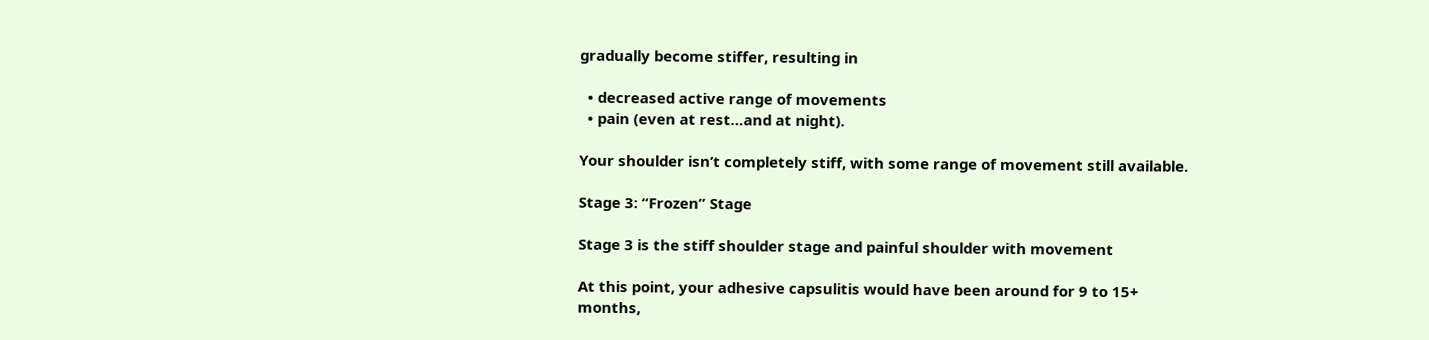gradually become stiffer, resulting in

  • decreased active range of movements
  • pain (even at rest…and at night).

Your shoulder isn’t completely stiff, with some range of movement still available.

Stage 3: “Frozen” Stage

Stage 3 is the stiff shoulder stage and painful shoulder with movement

At this point, your adhesive capsulitis would have been around for 9 to 15+ months,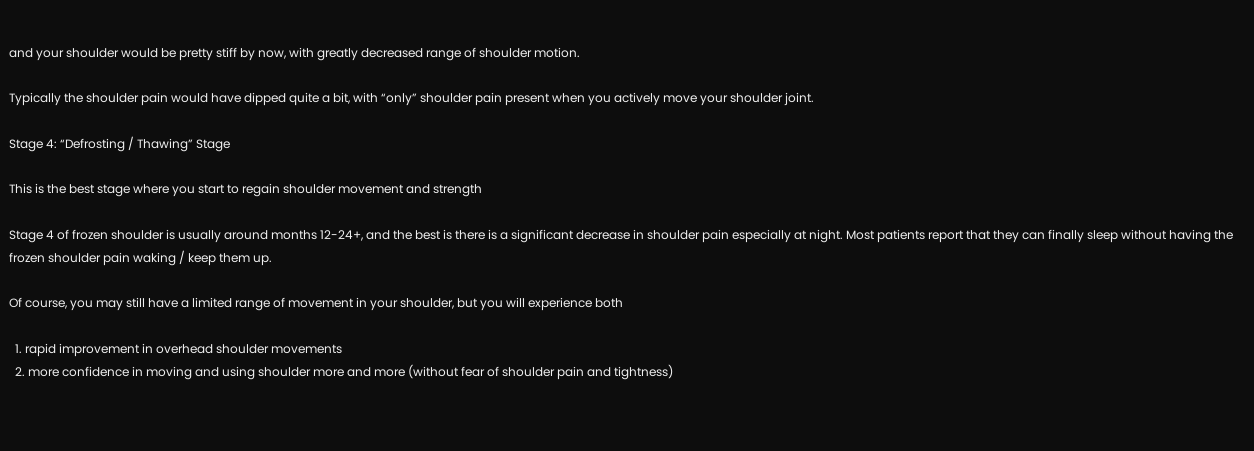and your shoulder would be pretty stiff by now, with greatly decreased range of shoulder motion.

Typically the shoulder pain would have dipped quite a bit, with “only” shoulder pain present when you actively move your shoulder joint.

Stage 4: “Defrosting / Thawing” Stage

This is the best stage where you start to regain shoulder movement and strength

Stage 4 of frozen shoulder is usually around months 12-24+, and the best is there is a significant decrease in shoulder pain especially at night. Most patients report that they can finally sleep without having the frozen shoulder pain waking / keep them up.

Of course, you may still have a limited range of movement in your shoulder, but you will experience both

  1. rapid improvement in overhead shoulder movements
  2. more confidence in moving and using shoulder more and more (without fear of shoulder pain and tightness)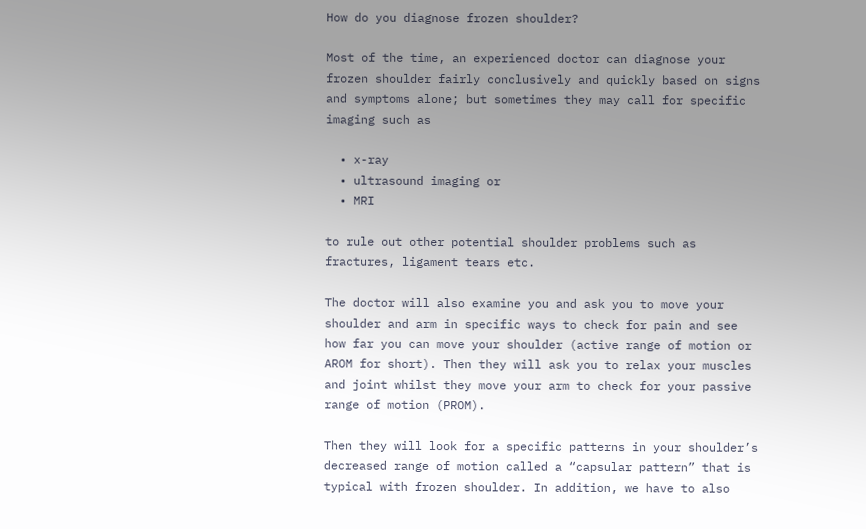How do you diagnose frozen shoulder?

Most of the time, an experienced doctor can diagnose your frozen shoulder fairly conclusively and quickly based on signs and symptoms alone; but sometimes they may call for specific imaging such as

  • x-ray
  • ultrasound imaging or
  • MRI

to rule out other potential shoulder problems such as fractures, ligament tears etc.

The doctor will also examine you and ask you to move your shoulder and arm in specific ways to check for pain and see how far you can move your shoulder (active range of motion or AROM for short). Then they will ask you to relax your muscles and joint whilst they move your arm to check for your passive range of motion (PROM).

Then they will look for a specific patterns in your shoulder’s decreased range of motion called a “capsular pattern” that is typical with frozen shoulder. In addition, we have to also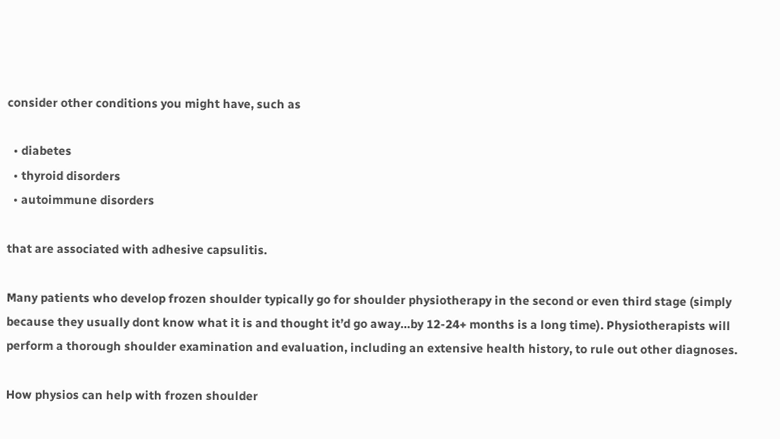consider other conditions you might have, such as

  • diabetes
  • thyroid disorders
  • autoimmune disorders

that are associated with adhesive capsulitis.

Many patients who develop frozen shoulder typically go for shoulder physiotherapy in the second or even third stage (simply because they usually dont know what it is and thought it’d go away…by 12-24+ months is a long time). Physiotherapists will perform a thorough shoulder examination and evaluation, including an extensive health history, to rule out other diagnoses.

How physios can help with frozen shoulder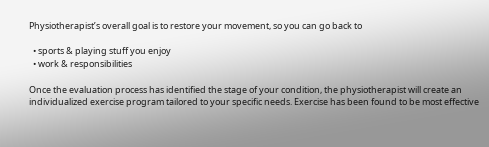Physiotherapist’s overall goal is to restore your movement, so you can go back to

  • sports & playing stuff you enjoy
  • work & responsibilities

Once the evaluation process has identified the stage of your condition, the physiotherapist will create an individualized exercise program tailored to your specific needs. Exercise has been found to be most effective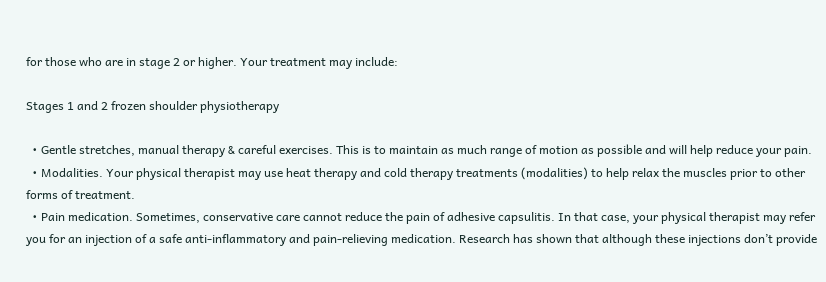for those who are in stage 2 or higher. Your treatment may include:

Stages 1 and 2 frozen shoulder physiotherapy

  • Gentle stretches, manual therapy & careful exercises. This is to maintain as much range of motion as possible and will help reduce your pain.
  • Modalities. Your physical therapist may use heat therapy and cold therapy treatments (modalities) to help relax the muscles prior to other forms of treatment.
  • Pain medication. Sometimes, conservative care cannot reduce the pain of adhesive capsulitis. In that case, your physical therapist may refer you for an injection of a safe anti-inflammatory and pain-relieving medication. Research has shown that although these injections don’t provide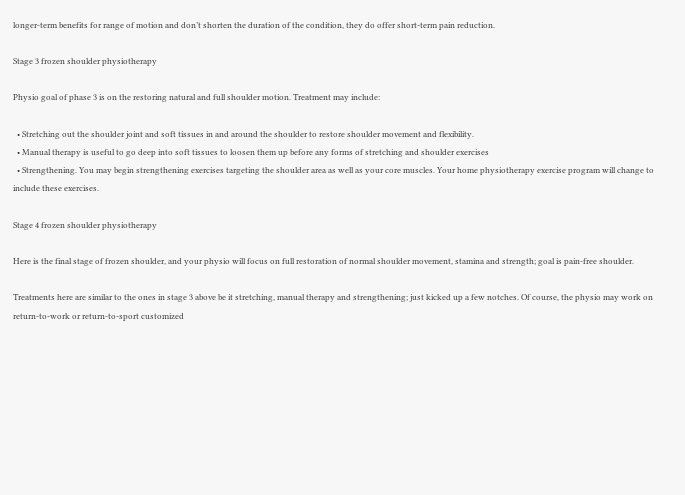longer-term benefits for range of motion and don’t shorten the duration of the condition, they do offer short-term pain reduction.

Stage 3 frozen shoulder physiotherapy

Physio goal of phase 3 is on the restoring natural and full shoulder motion. Treatment may include:

  • Stretching out the shoulder joint and soft tissues in and around the shoulder to restore shoulder movement and flexibility.
  • Manual therapy is useful to go deep into soft tissues to loosen them up before any forms of stretching and shoulder exercises
  • Strengthening. You may begin strengthening exercises targeting the shoulder area as well as your core muscles. Your home physiotherapy exercise program will change to include these exercises.

Stage 4 frozen shoulder physiotherapy

Here is the final stage of frozen shoulder, and your physio will focus on full restoration of normal shoulder movement, stamina and strength; goal is pain-free shoulder.

Treatments here are similar to the ones in stage 3 above be it stretching, manual therapy and strengthening; just kicked up a few notches. Of course, the physio may work on return-to-work or return-to-sport customized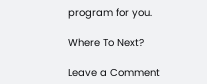program for you.

Where To Next?

Leave a Comment